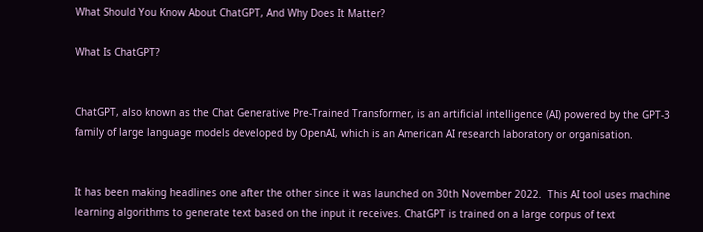What Should You Know About ChatGPT, And Why Does It Matter?

What Is ChatGPT?


ChatGPT, also known as the Chat Generative Pre-Trained Transformer, is an artificial intelligence (AI) powered by the GPT-3 family of large language models developed by OpenAI, which is an American AI research laboratory or organisation.


It has been making headlines one after the other since it was launched on 30th November 2022.  This AI tool uses machine learning algorithms to generate text based on the input it receives. ChatGPT is trained on a large corpus of text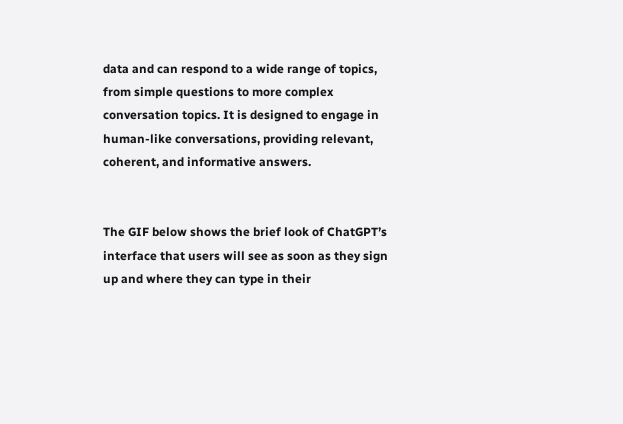data and can respond to a wide range of topics, from simple questions to more complex conversation topics. It is designed to engage in human-like conversations, providing relevant, coherent, and informative answers.


The GIF below shows the brief look of ChatGPT’s interface that users will see as soon as they sign up and where they can type in their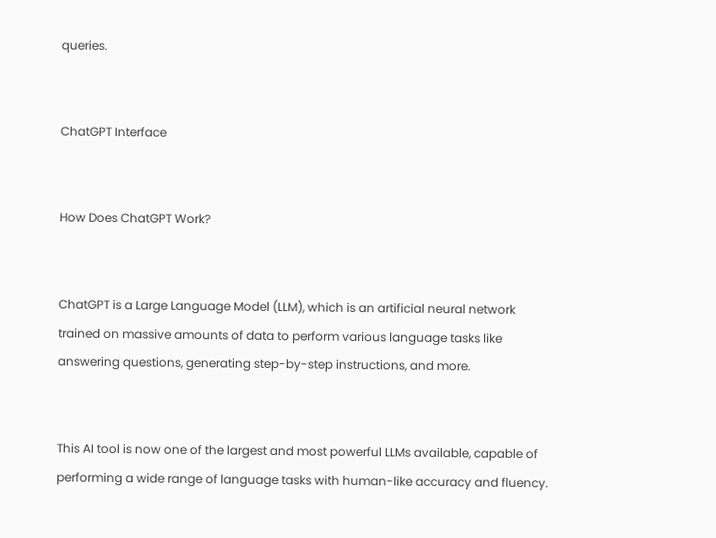queries.


ChatGPT Interface


How Does ChatGPT Work?


ChatGPT is a Large Language Model (LLM), which is an artificial neural network trained on massive amounts of data to perform various language tasks like answering questions, generating step-by-step instructions, and more.


This AI tool is now one of the largest and most powerful LLMs available, capable of performing a wide range of language tasks with human-like accuracy and fluency.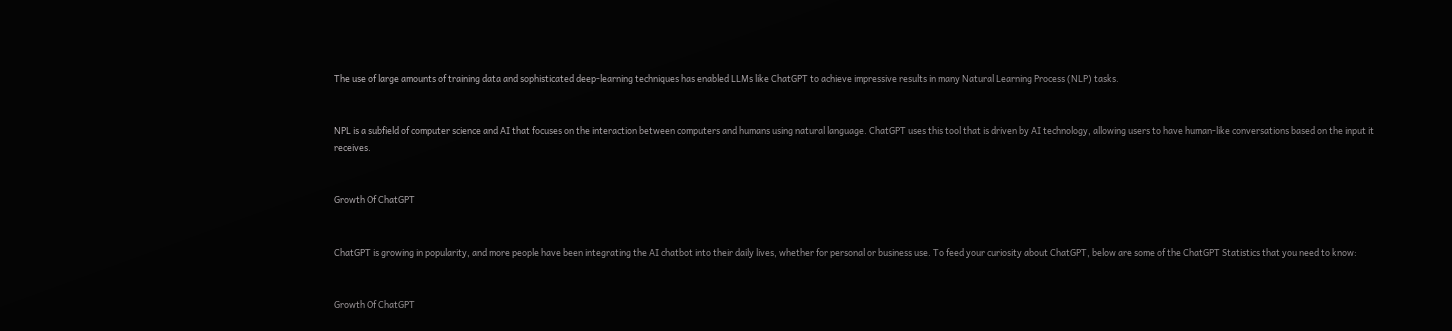The use of large amounts of training data and sophisticated deep-learning techniques has enabled LLMs like ChatGPT to achieve impressive results in many Natural Learning Process (NLP) tasks.


NPL is a subfield of computer science and AI that focuses on the interaction between computers and humans using natural language. ChatGPT uses this tool that is driven by AI technology, allowing users to have human-like conversations based on the input it receives.


Growth Of ChatGPT


ChatGPT is growing in popularity, and more people have been integrating the AI chatbot into their daily lives, whether for personal or business use. To feed your curiosity about ChatGPT, below are some of the ChatGPT Statistics that you need to know:


Growth Of ChatGPT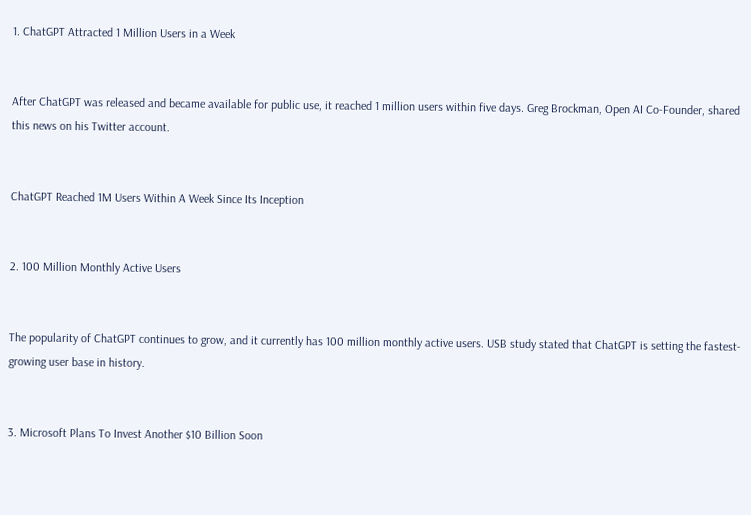1. ChatGPT Attracted 1 Million Users in a Week


After ChatGPT was released and became available for public use, it reached 1 million users within five days. Greg Brockman, Open AI Co-Founder, shared this news on his Twitter account.


ChatGPT Reached 1M Users Within A Week Since Its Inception


2. 100 Million Monthly Active Users


The popularity of ChatGPT continues to grow, and it currently has 100 million monthly active users. USB study stated that ChatGPT is setting the fastest-growing user base in history.


3. Microsoft Plans To Invest Another $10 Billion Soon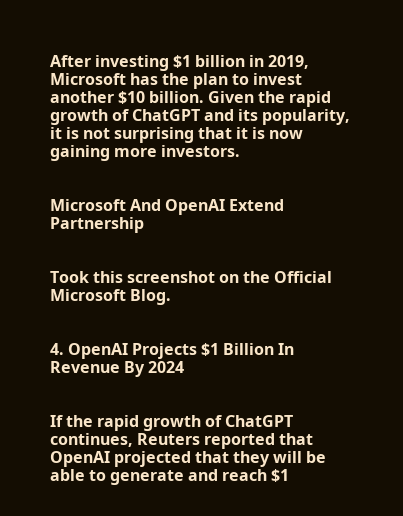After investing $1 billion in 2019, Microsoft has the plan to invest another $10 billion. Given the rapid growth of ChatGPT and its popularity, it is not surprising that it is now gaining more investors.


Microsoft And OpenAI Extend Partnership


Took this screenshot on the Official Microsoft Blog.


4. OpenAI Projects $1 Billion In Revenue By 2024


If the rapid growth of ChatGPT continues, Reuters reported that OpenAI projected that they will be able to generate and reach $1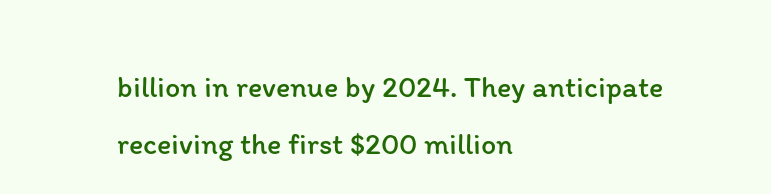billion in revenue by 2024. They anticipate receiving the first $200 million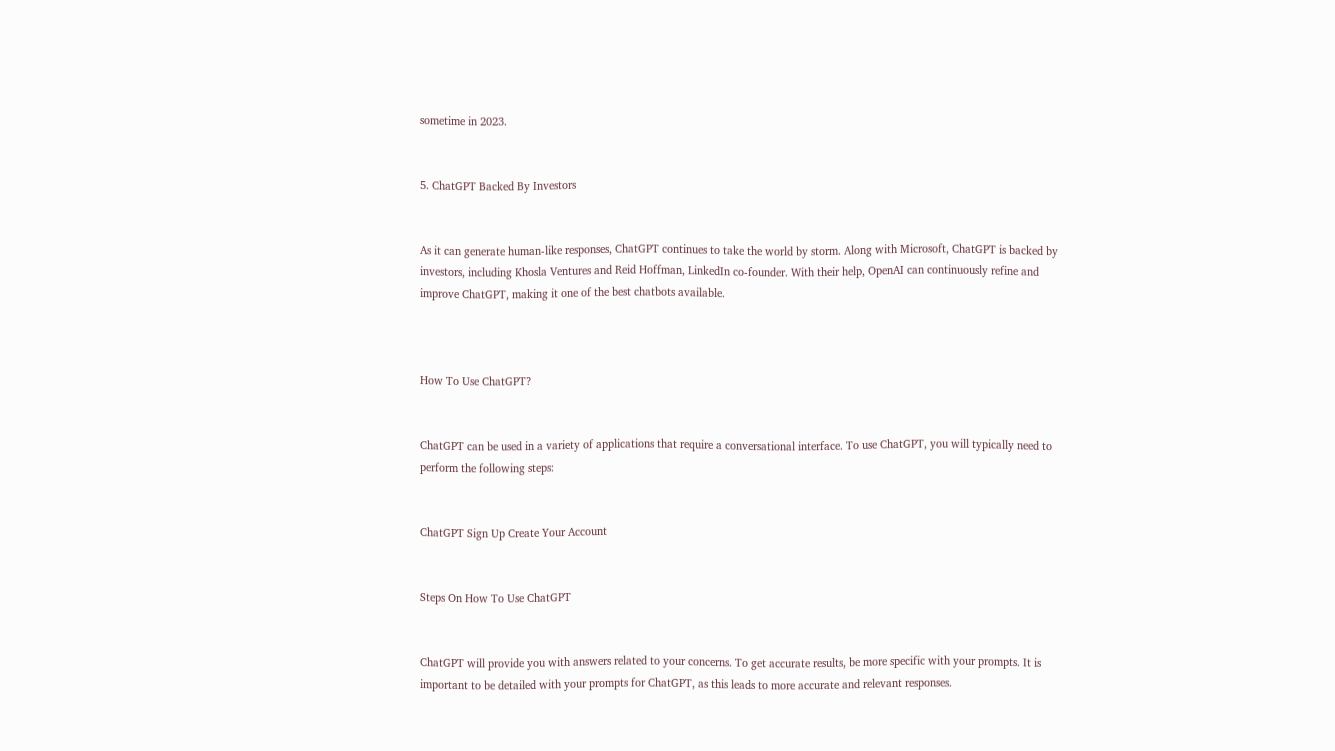sometime in 2023.


5. ChatGPT Backed By Investors


As it can generate human-like responses, ChatGPT continues to take the world by storm. Along with Microsoft, ChatGPT is backed by investors, including Khosla Ventures and Reid Hoffman, LinkedIn co-founder. With their help, OpenAI can continuously refine and improve ChatGPT, making it one of the best chatbots available.



How To Use ChatGPT?


ChatGPT can be used in a variety of applications that require a conversational interface. To use ChatGPT, you will typically need to perform the following steps:


ChatGPT Sign Up Create Your Account


Steps On How To Use ChatGPT


ChatGPT will provide you with answers related to your concerns. To get accurate results, be more specific with your prompts. It is important to be detailed with your prompts for ChatGPT, as this leads to more accurate and relevant responses.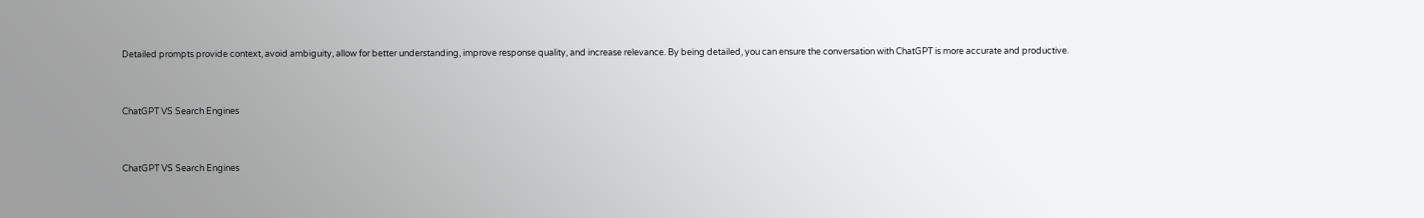Detailed prompts provide context, avoid ambiguity, allow for better understanding, improve response quality, and increase relevance. By being detailed, you can ensure the conversation with ChatGPT is more accurate and productive.


ChatGPT VS Search Engines


ChatGPT VS Search Engines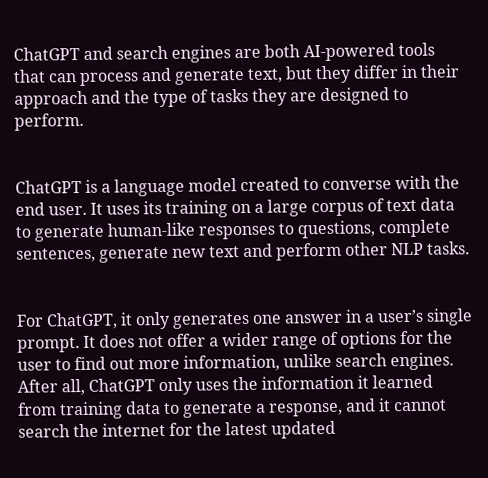ChatGPT and search engines are both AI-powered tools that can process and generate text, but they differ in their approach and the type of tasks they are designed to perform.


ChatGPT is a language model created to converse with the end user. It uses its training on a large corpus of text data to generate human-like responses to questions, complete sentences, generate new text and perform other NLP tasks.


For ChatGPT, it only generates one answer in a user’s single prompt. It does not offer a wider range of options for the user to find out more information, unlike search engines. After all, ChatGPT only uses the information it learned from training data to generate a response, and it cannot search the internet for the latest updated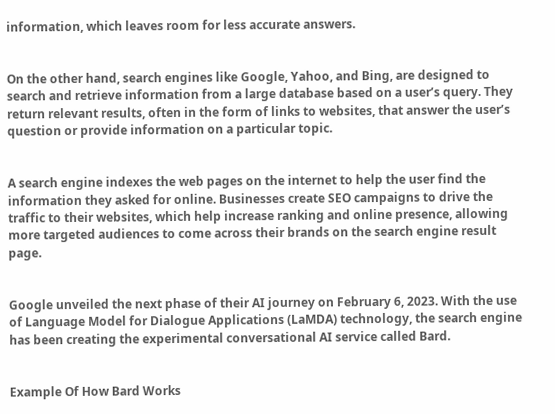information, which leaves room for less accurate answers.


On the other hand, search engines like Google, Yahoo, and Bing, are designed to search and retrieve information from a large database based on a user’s query. They return relevant results, often in the form of links to websites, that answer the user’s question or provide information on a particular topic.


A search engine indexes the web pages on the internet to help the user find the information they asked for online. Businesses create SEO campaigns to drive the traffic to their websites, which help increase ranking and online presence, allowing more targeted audiences to come across their brands on the search engine result page.


Google unveiled the next phase of their AI journey on February 6, 2023. With the use of Language Model for Dialogue Applications (LaMDA) technology, the search engine has been creating the experimental conversational AI service called Bard.


Example Of How Bard Works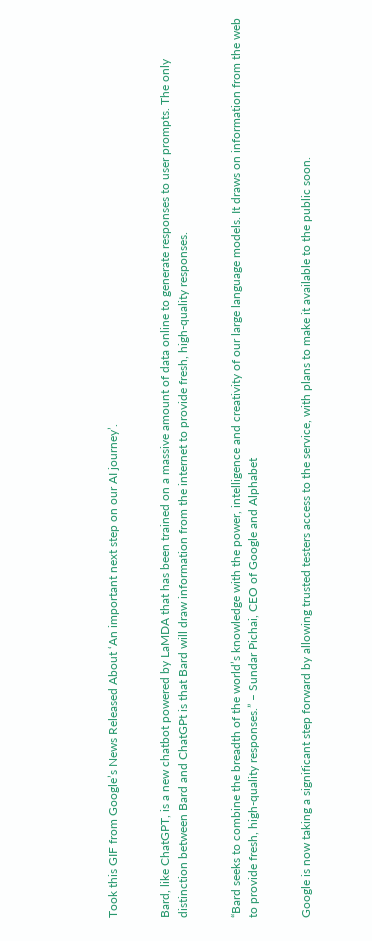Took this GIF from Google’s News Released About ‘An important next step on our AI journey’.


Bard, like ChatGPT, is a new chatbot powered by LaMDA that has been trained on a massive amount of data online to generate responses to user prompts. The only distinction between Bard and ChatGPt is that Bard will draw information from the internet to provide fresh, high-quality responses.


“Bard seeks to combine the breadth of the world’s knowledge with the power, intelligence and creativity of our large language models. It draws on information from the web to provide fresh, high-quality responses.” – Sundar Pichai, CEO of Google and Alphabet


Google is now taking a significant step forward by allowing trusted testers access to the service, with plans to make it available to the public soon.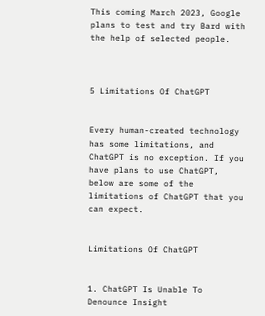This coming March 2023, Google plans to test and try Bard with the help of selected people.



5 Limitations Of ChatGPT


Every human-created technology has some limitations, and ChatGPT is no exception. If you have plans to use ChatGPT, below are some of the limitations of ChatGPT that you can expect.


Limitations Of ChatGPT


1. ChatGPT Is Unable To Denounce Insight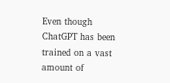Even though ChatGPT has been trained on a vast amount of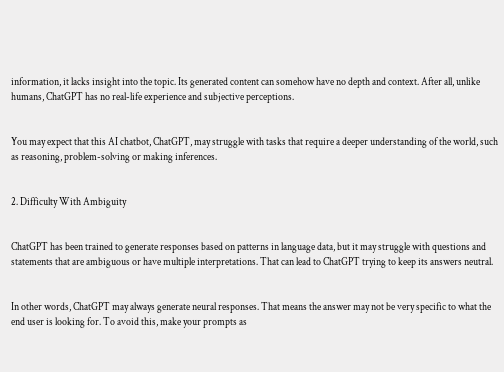information, it lacks insight into the topic. Its generated content can somehow have no depth and context. After all, unlike humans, ChatGPT has no real-life experience and subjective perceptions.


You may expect that this AI chatbot, ChatGPT, may struggle with tasks that require a deeper understanding of the world, such as reasoning, problem-solving or making inferences.


2. Difficulty With Ambiguity


ChatGPT has been trained to generate responses based on patterns in language data, but it may struggle with questions and statements that are ambiguous or have multiple interpretations. That can lead to ChatGPT trying to keep its answers neutral.


In other words, ChatGPT may always generate neural responses. That means the answer may not be very specific to what the end user is looking for. To avoid this, make your prompts as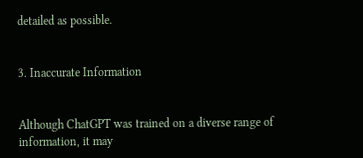detailed as possible.


3. Inaccurate Information


Although ChatGPT was trained on a diverse range of information, it may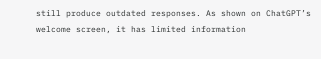still produce outdated responses. As shown on ChatGPT’s welcome screen, it has limited information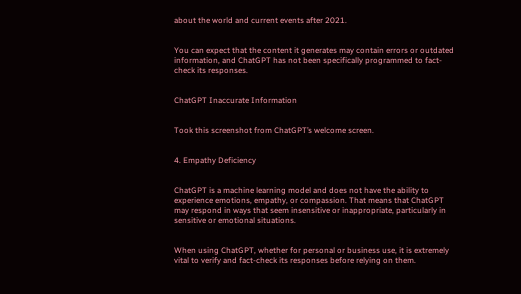about the world and current events after 2021.


You can expect that the content it generates may contain errors or outdated information, and ChatGPT has not been specifically programmed to fact-check its responses.


ChatGPT Inaccurate Information


Took this screenshot from ChatGPT’s welcome screen.


4. Empathy Deficiency


ChatGPT is a machine learning model and does not have the ability to experience emotions, empathy, or compassion. That means that ChatGPT may respond in ways that seem insensitive or inappropriate, particularly in sensitive or emotional situations.


When using ChatGPT, whether for personal or business use, it is extremely vital to verify and fact-check its responses before relying on them.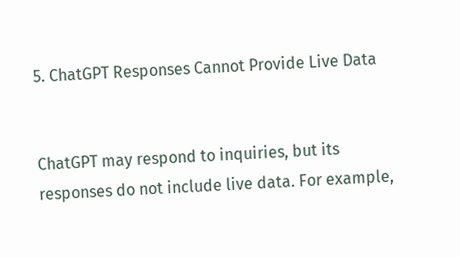5. ChatGPT Responses Cannot Provide Live Data


ChatGPT may respond to inquiries, but its responses do not include live data. For example,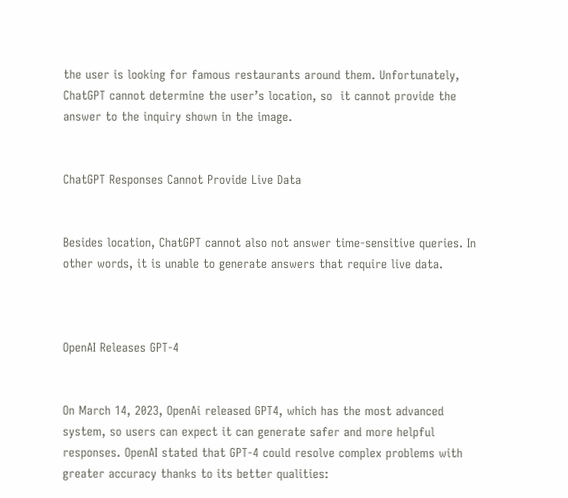the user is looking for famous restaurants around them. Unfortunately, ChatGPT cannot determine the user’s location, so  it cannot provide the answer to the inquiry shown in the image.


ChatGPT Responses Cannot Provide Live Data


Besides location, ChatGPT cannot also not answer time-sensitive queries. In other words, it is unable to generate answers that require live data.



OpenAI Releases GPT-4


On March 14, 2023, OpenAi released GPT4, which has the most advanced system, so users can expect it can generate safer and more helpful responses. OpenAI stated that GPT-4 could resolve complex problems with greater accuracy thanks to its better qualities: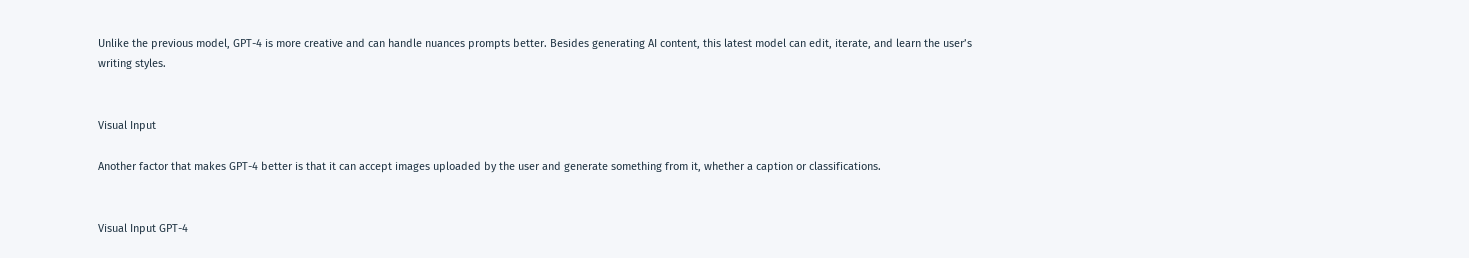Unlike the previous model, GPT-4 is more creative and can handle nuances prompts better. Besides generating AI content, this latest model can edit, iterate, and learn the user’s writing styles.


Visual Input

Another factor that makes GPT-4 better is that it can accept images uploaded by the user and generate something from it, whether a caption or classifications.


Visual Input GPT-4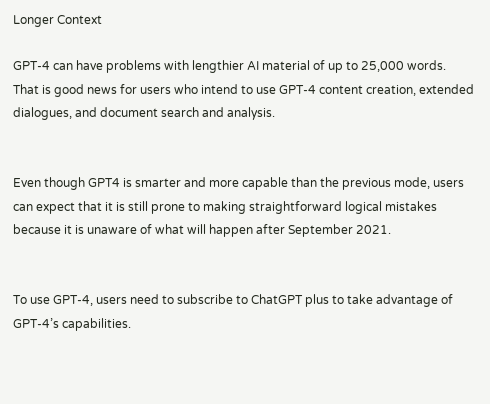Longer Context

GPT-4 can have problems with lengthier AI material of up to 25,000 words. That is good news for users who intend to use GPT-4 content creation, extended dialogues, and document search and analysis.


Even though GPT4 is smarter and more capable than the previous mode, users can expect that it is still prone to making straightforward logical mistakes because it is unaware of what will happen after September 2021.


To use GPT-4, users need to subscribe to ChatGPT plus to take advantage of GPT-4’s capabilities.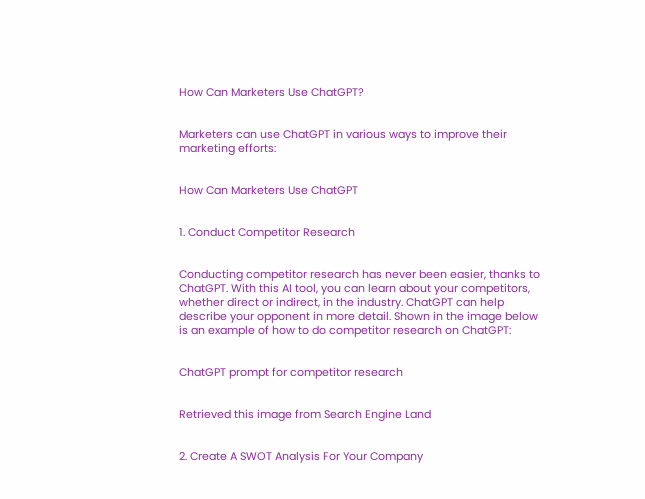How Can Marketers Use ChatGPT?


Marketers can use ChatGPT in various ways to improve their marketing efforts:


How Can Marketers Use ChatGPT


1. Conduct Competitor Research


Conducting competitor research has never been easier, thanks to ChatGPT. With this AI tool, you can learn about your competitors, whether direct or indirect, in the industry. ChatGPT can help describe your opponent in more detail. Shown in the image below is an example of how to do competitor research on ChatGPT:


ChatGPT prompt for competitor research


Retrieved this image from Search Engine Land


2. Create A SWOT Analysis For Your Company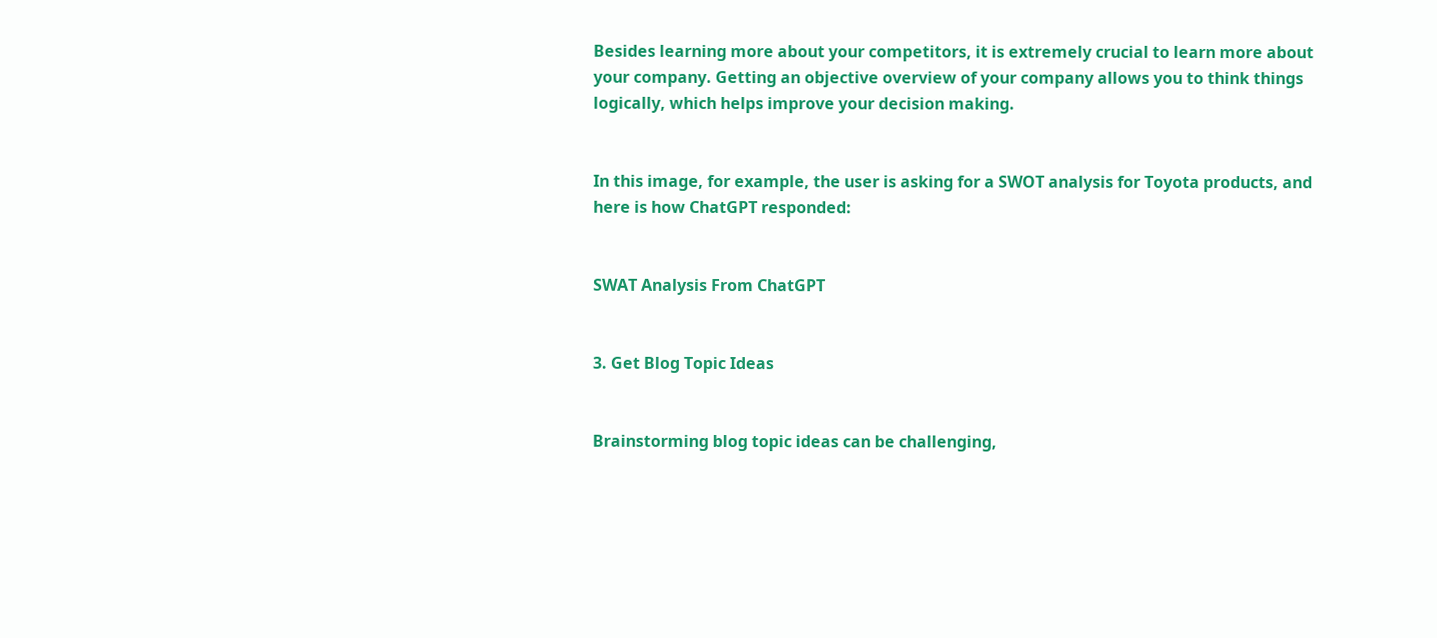Besides learning more about your competitors, it is extremely crucial to learn more about your company. Getting an objective overview of your company allows you to think things logically, which helps improve your decision making.


In this image, for example, the user is asking for a SWOT analysis for Toyota products, and here is how ChatGPT responded:


SWAT Analysis From ChatGPT


3. Get Blog Topic Ideas


Brainstorming blog topic ideas can be challenging,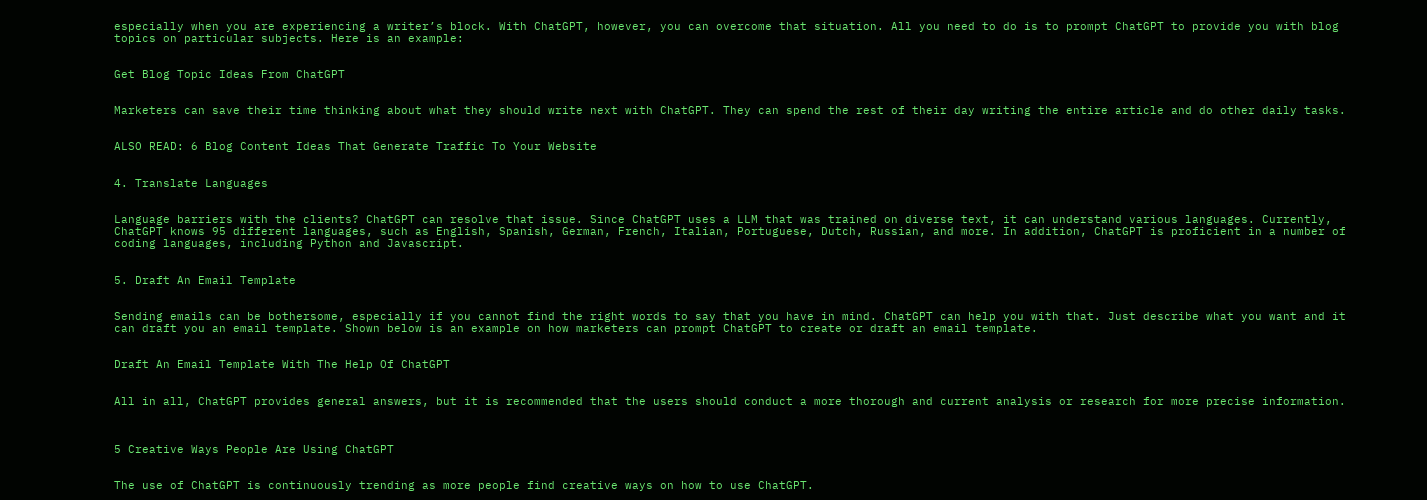especially when you are experiencing a writer’s block. With ChatGPT, however, you can overcome that situation. All you need to do is to prompt ChatGPT to provide you with blog topics on particular subjects. Here is an example:


Get Blog Topic Ideas From ChatGPT


Marketers can save their time thinking about what they should write next with ChatGPT. They can spend the rest of their day writing the entire article and do other daily tasks.


ALSO READ: 6 Blog Content Ideas That Generate Traffic To Your Website


4. Translate Languages


Language barriers with the clients? ChatGPT can resolve that issue. Since ChatGPT uses a LLM that was trained on diverse text, it can understand various languages. Currently, ChatGPT knows 95 different languages, such as English, Spanish, German, French, Italian, Portuguese, Dutch, Russian, and more. In addition, ChatGPT is proficient in a number of coding languages, including Python and Javascript.


5. Draft An Email Template


Sending emails can be bothersome, especially if you cannot find the right words to say that you have in mind. ChatGPT can help you with that. Just describe what you want and it can draft you an email template. Shown below is an example on how marketers can prompt ChatGPT to create or draft an email template.


Draft An Email Template With The Help Of ChatGPT


All in all, ChatGPT provides general answers, but it is recommended that the users should conduct a more thorough and current analysis or research for more precise information.



5 Creative Ways People Are Using ChatGPT


The use of ChatGPT is continuously trending as more people find creative ways on how to use ChatGPT.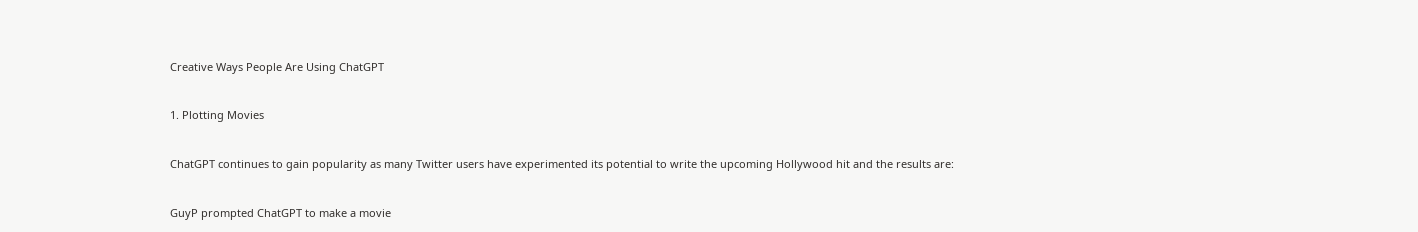Creative Ways People Are Using ChatGPT


1. Plotting Movies


ChatGPT continues to gain popularity as many Twitter users have experimented its potential to write the upcoming Hollywood hit and the results are:


GuyP prompted ChatGPT to make a movie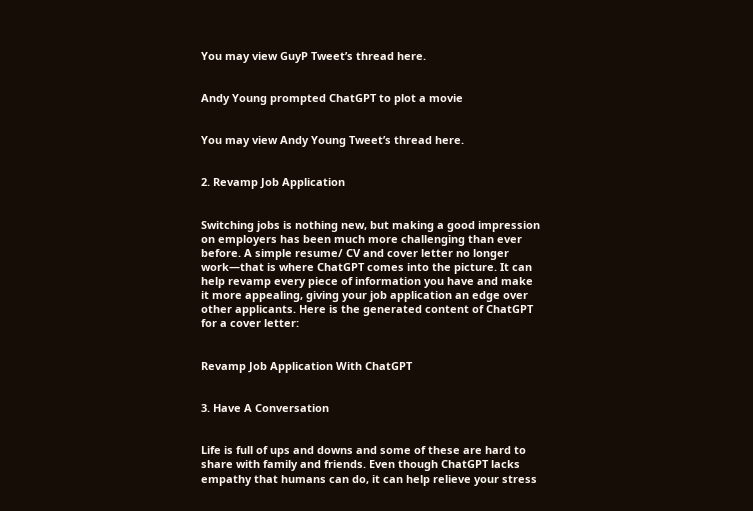You may view GuyP Tweet’s thread here.


Andy Young prompted ChatGPT to plot a movie


You may view Andy Young Tweet’s thread here.


2. Revamp Job Application


Switching jobs is nothing new, but making a good impression on employers has been much more challenging than ever before. A simple resume/ CV and cover letter no longer work—that is where ChatGPT comes into the picture. It can help revamp every piece of information you have and make it more appealing, giving your job application an edge over other applicants. Here is the generated content of ChatGPT for a cover letter:


Revamp Job Application With ChatGPT


3. Have A Conversation


Life is full of ups and downs and some of these are hard to share with family and friends. Even though ChatGPT lacks empathy that humans can do, it can help relieve your stress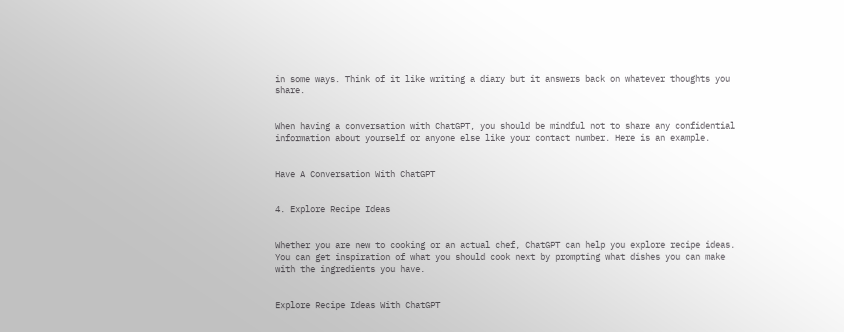in some ways. Think of it like writing a diary but it answers back on whatever thoughts you share.


When having a conversation with ChatGPT, you should be mindful not to share any confidential information about yourself or anyone else like your contact number. Here is an example.


Have A Conversation With ChatGPT


4. Explore Recipe Ideas


Whether you are new to cooking or an actual chef, ChatGPT can help you explore recipe ideas. You can get inspiration of what you should cook next by prompting what dishes you can make with the ingredients you have.


Explore Recipe Ideas With ChatGPT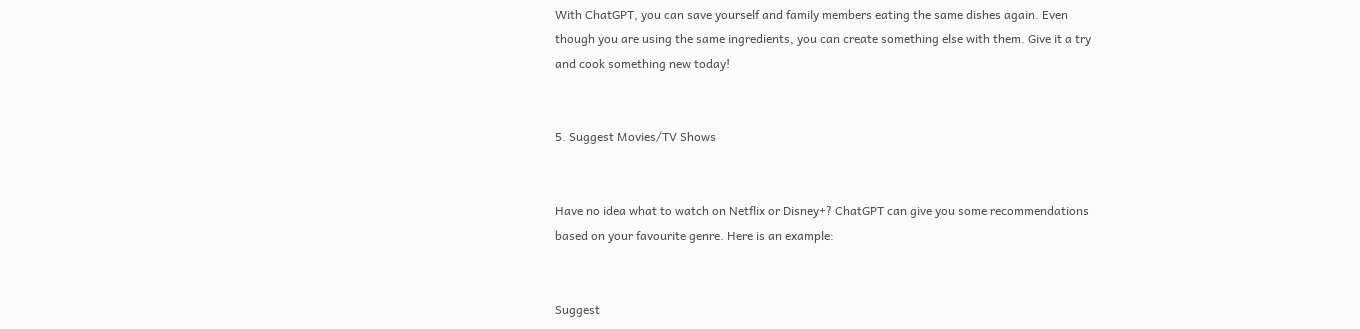With ChatGPT, you can save yourself and family members eating the same dishes again. Even though you are using the same ingredients, you can create something else with them. Give it a try and cook something new today!


5. Suggest Movies/TV Shows


Have no idea what to watch on Netflix or Disney+? ChatGPT can give you some recommendations based on your favourite genre. Here is an example:


Suggest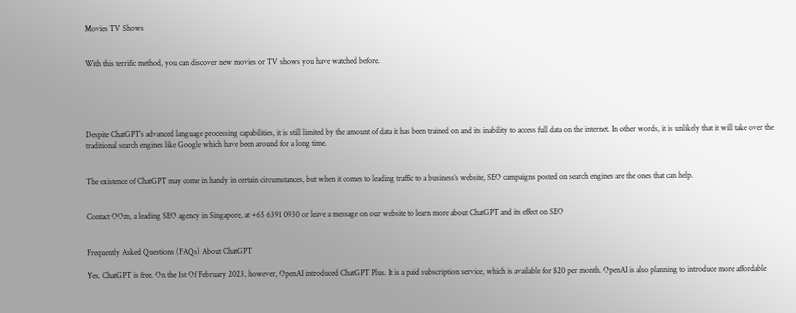Movies TV Shows


With this terrific method, you can discover new movies or TV shows you have watched before.





Despite ChatGPT’s advanced language processing capabilities, it is still limited by the amount of data it has been trained on and its inability to access full data on the internet. In other words, it is unlikely that it will take over the traditional search engines like Google which have been around for a long time.


The existence of ChatGPT may come in handy in certain circumstances, but when it comes to leading traffic to a business’s website, SEO campaigns posted on search engines are the ones that can help.


Contact OOm, a leading SEO agency in Singapore, at +65 6391 0930 or leave a message on our website to learn more about ChatGPT and its effect on SEO


Frequently Asked Questions (FAQs) About ChatGPT

Yes. ChatGPT is free. On the 1st Of February 2023, however, OpenAI introduced ChatGPT Plus. It is a paid subscription service, which is available for $20 per month. OpenAI is also planning to introduce more affordable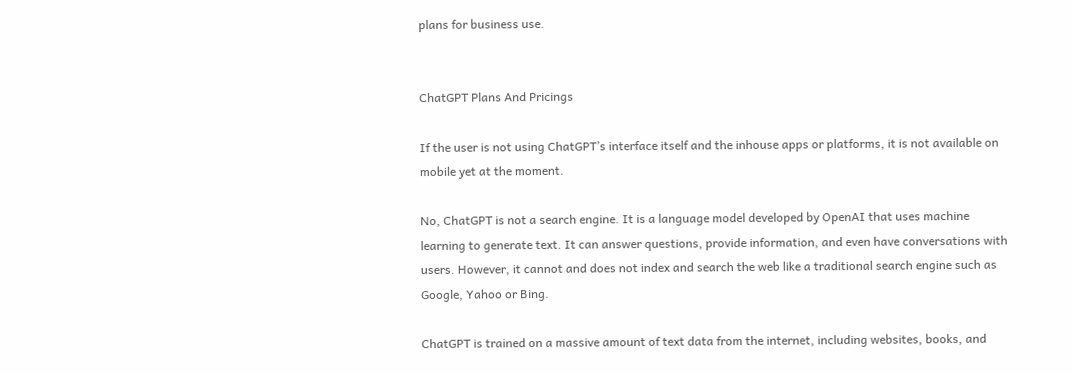plans for business use.


ChatGPT Plans And Pricings

If the user is not using ChatGPT’s interface itself and the inhouse apps or platforms, it is not available on mobile yet at the moment.

No, ChatGPT is not a search engine. It is a language model developed by OpenAI that uses machine learning to generate text. It can answer questions, provide information, and even have conversations with users. However, it cannot and does not index and search the web like a traditional search engine such as Google, Yahoo or Bing.

ChatGPT is trained on a massive amount of text data from the internet, including websites, books, and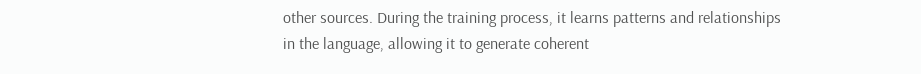other sources. During the training process, it learns patterns and relationships in the language, allowing it to generate coherent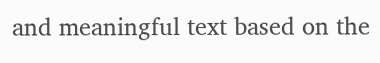and meaningful text based on the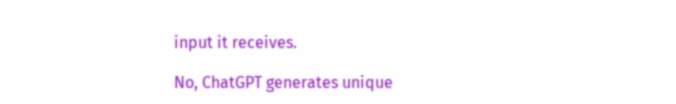input it receives.

No, ChatGPT generates unique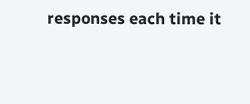responses each time it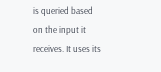is queried based on the input it receives. It uses its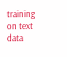training on text data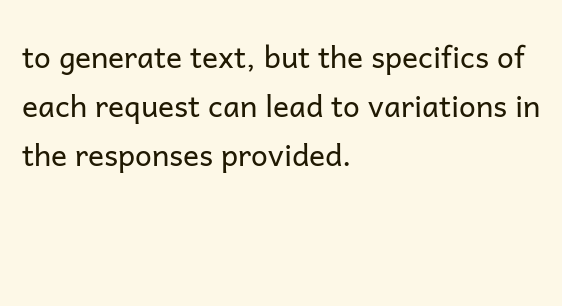to generate text, but the specifics of each request can lead to variations in the responses provided.